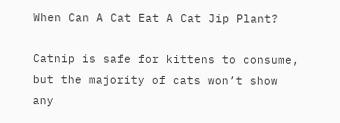When Can A Cat Eat A Cat Jip Plant?

Catnip is safe for kittens to consume, but the majority of cats won’t show any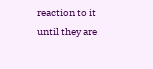reaction to it until they are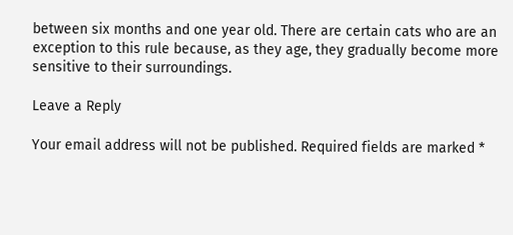between six months and one year old. There are certain cats who are an exception to this rule because, as they age, they gradually become more sensitive to their surroundings.

Leave a Reply

Your email address will not be published. Required fields are marked *